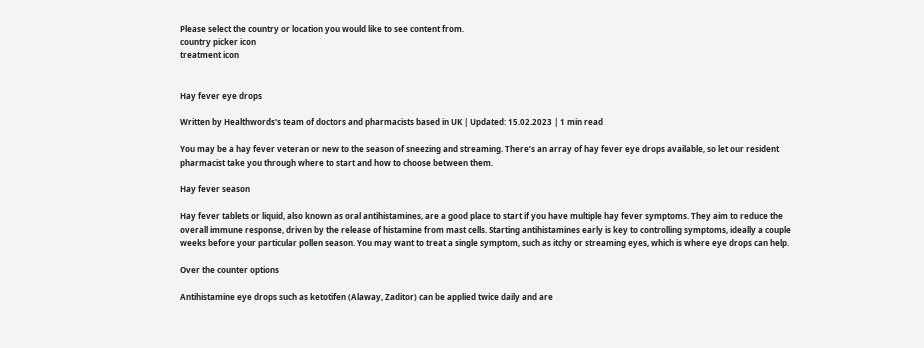Please select the country or location you would like to see content from.
country picker icon
treatment icon


Hay fever eye drops

Written by Healthwords's team of doctors and pharmacists based in UK | Updated: 15.02.2023 | 1 min read

You may be a hay fever veteran or new to the season of sneezing and streaming. There’s an array of hay fever eye drops available, so let our resident pharmacist take you through where to start and how to choose between them.

Hay fever season

Hay fever tablets or liquid, also known as oral antihistamines, are a good place to start if you have multiple hay fever symptoms. They aim to reduce the overall immune response, driven by the release of histamine from mast cells. Starting antihistamines early is key to controlling symptoms, ideally a couple weeks before your particular pollen season. You may want to treat a single symptom, such as itchy or streaming eyes, which is where eye drops can help.

Over the counter options

Antihistamine eye drops such as ketotifen (Alaway, Zaditor) can be applied twice daily and are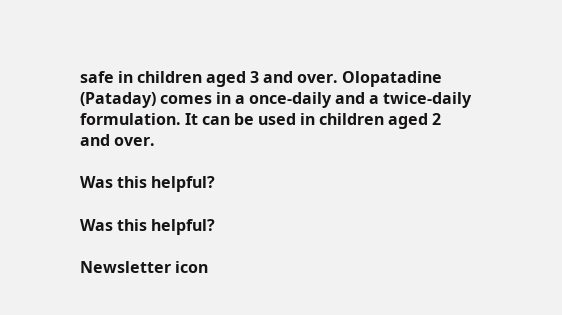safe in children aged 3 and over. Olopatadine (Pataday) comes in a once-daily and a twice-daily formulation. It can be used in children aged 2 and over.

Was this helpful?

Was this helpful?

Newsletter icon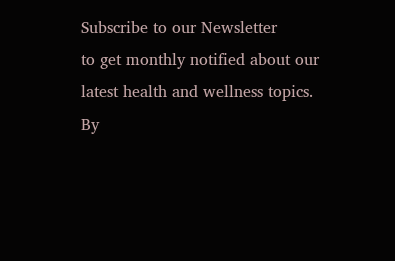Subscribe to our Newsletter
to get monthly notified about our latest health and wellness topics.
By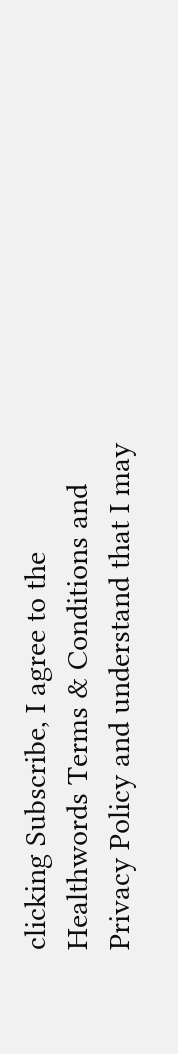clicking Subscribe, I agree to the Healthwords Terms & Conditions and Privacy Policy and understand that I may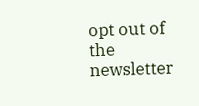opt out of the newsletter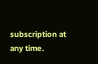subscription at any time.